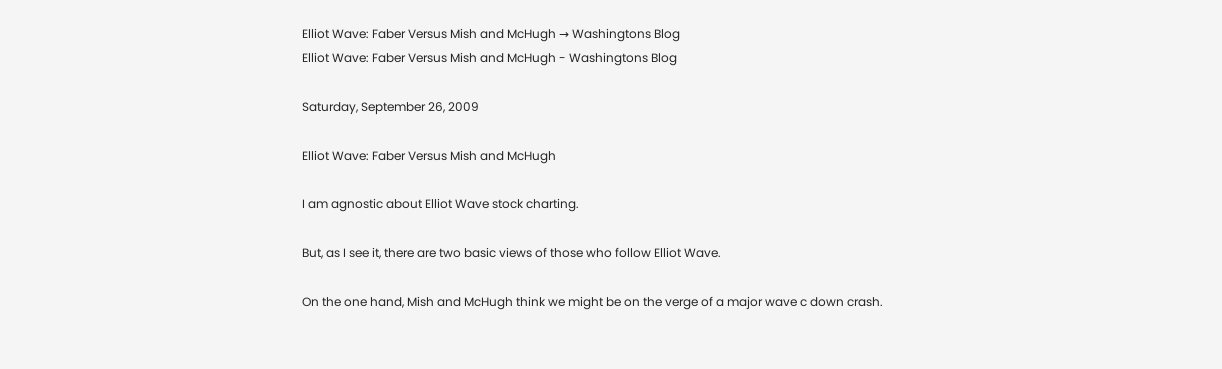Elliot Wave: Faber Versus Mish and McHugh → Washingtons Blog
Elliot Wave: Faber Versus Mish and McHugh - Washingtons Blog

Saturday, September 26, 2009

Elliot Wave: Faber Versus Mish and McHugh

I am agnostic about Elliot Wave stock charting.

But, as I see it, there are two basic views of those who follow Elliot Wave.

On the one hand, Mish and McHugh think we might be on the verge of a major wave c down crash.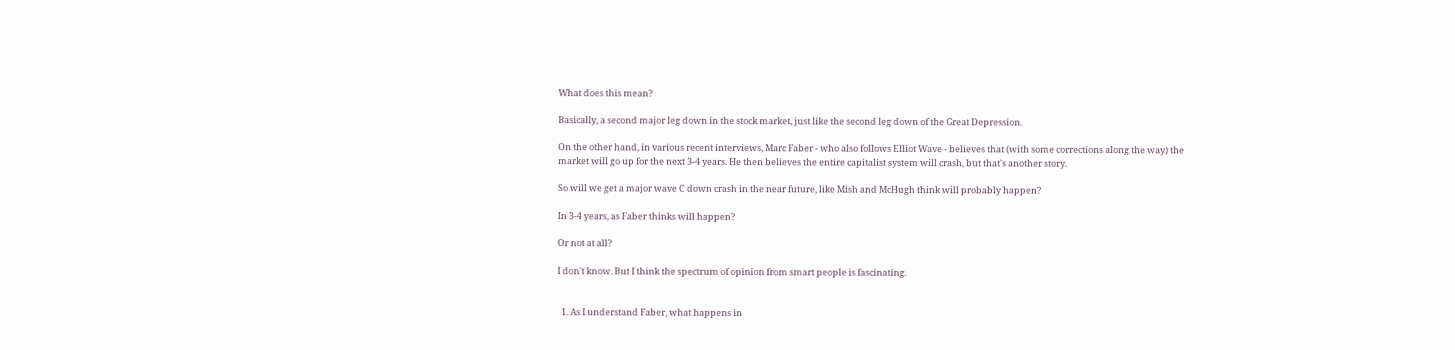What does this mean?

Basically, a second major leg down in the stock market, just like the second leg down of the Great Depression.

On the other hand, in various recent interviews, Marc Faber - who also follows Elliot Wave - believes that (with some corrections along the way) the market will go up for the next 3-4 years. He then believes the entire capitalist system will crash, but that's another story.

So will we get a major wave C down crash in the near future, like Mish and McHugh think will probably happen?

In 3-4 years, as Faber thinks will happen?

Or not at all?

I don't know. But I think the spectrum of opinion from smart people is fascinating.


  1. As I understand Faber, what happens in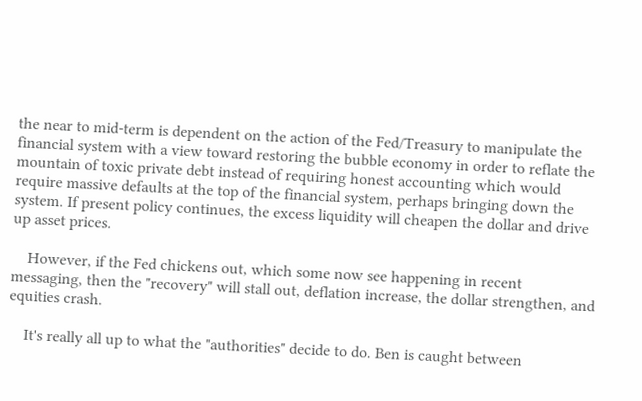the near to mid-term is dependent on the action of the Fed/Treasury to manipulate the financial system with a view toward restoring the bubble economy in order to reflate the mountain of toxic private debt instead of requiring honest accounting which would require massive defaults at the top of the financial system, perhaps bringing down the system. If present policy continues, the excess liquidity will cheapen the dollar and drive up asset prices.

    However, if the Fed chickens out, which some now see happening in recent messaging, then the "recovery" will stall out, deflation increase, the dollar strengthen, and equities crash.

    It's really all up to what the "authorities" decide to do. Ben is caught between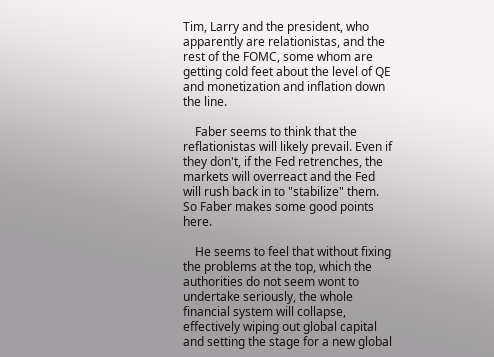Tim, Larry and the president, who apparently are relationistas, and the rest of the FOMC, some whom are getting cold feet about the level of QE and monetization and inflation down the line.

    Faber seems to think that the reflationistas will likely prevail. Even if they don't, if the Fed retrenches, the markets will overreact and the Fed will rush back in to "stabilize" them. So Faber makes some good points here.

    He seems to feel that without fixing the problems at the top, which the authorities do not seem wont to undertake seriously, the whole financial system will collapse, effectively wiping out global capital and setting the stage for a new global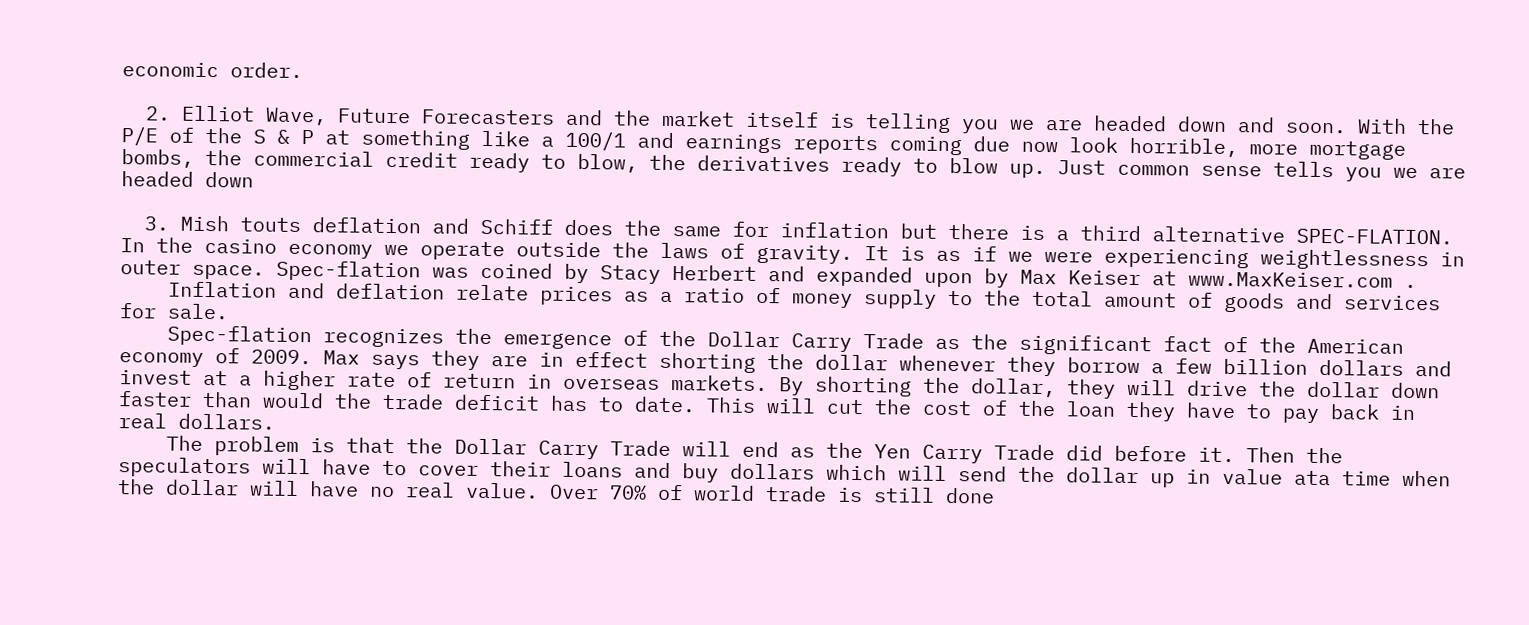economic order.

  2. Elliot Wave, Future Forecasters and the market itself is telling you we are headed down and soon. With the P/E of the S & P at something like a 100/1 and earnings reports coming due now look horrible, more mortgage bombs, the commercial credit ready to blow, the derivatives ready to blow up. Just common sense tells you we are headed down

  3. Mish touts deflation and Schiff does the same for inflation but there is a third alternative SPEC-FLATION. In the casino economy we operate outside the laws of gravity. It is as if we were experiencing weightlessness in outer space. Spec-flation was coined by Stacy Herbert and expanded upon by Max Keiser at www.MaxKeiser.com .
    Inflation and deflation relate prices as a ratio of money supply to the total amount of goods and services for sale.
    Spec-flation recognizes the emergence of the Dollar Carry Trade as the significant fact of the American economy of 2009. Max says they are in effect shorting the dollar whenever they borrow a few billion dollars and invest at a higher rate of return in overseas markets. By shorting the dollar, they will drive the dollar down faster than would the trade deficit has to date. This will cut the cost of the loan they have to pay back in real dollars.
    The problem is that the Dollar Carry Trade will end as the Yen Carry Trade did before it. Then the speculators will have to cover their loans and buy dollars which will send the dollar up in value ata time when the dollar will have no real value. Over 70% of world trade is still done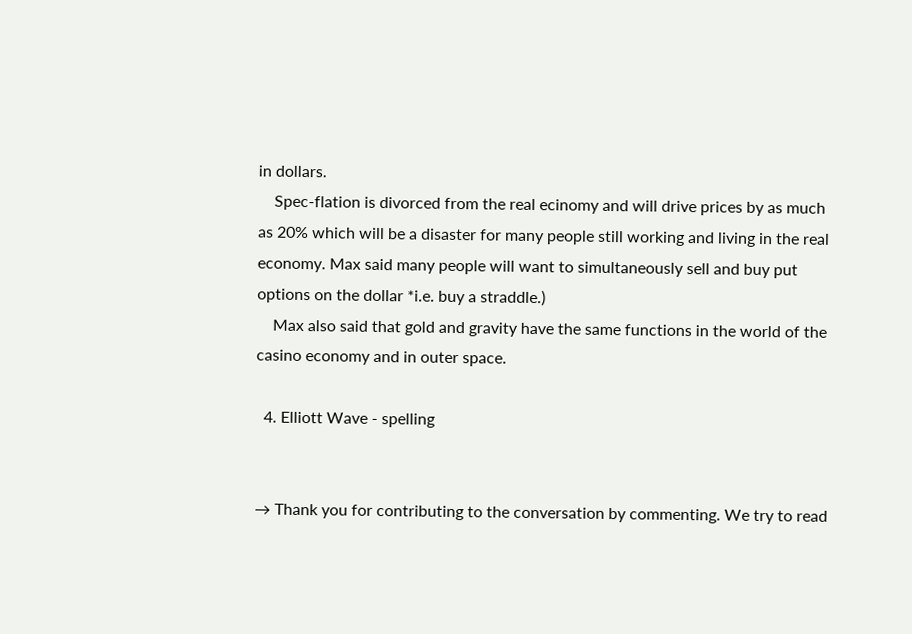in dollars.
    Spec-flation is divorced from the real ecinomy and will drive prices by as much as 20% which will be a disaster for many people still working and living in the real economy. Max said many people will want to simultaneously sell and buy put options on the dollar *i.e. buy a straddle.)
    Max also said that gold and gravity have the same functions in the world of the casino economy and in outer space.

  4. Elliott Wave - spelling


→ Thank you for contributing to the conversation by commenting. We try to read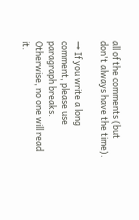all of the comments (but don't always have the time).

→ If you write a long comment, please use paragraph breaks. Otherwise, no one will read it.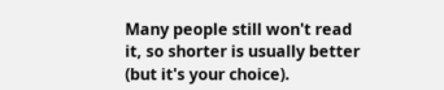Many people still won't read it, so shorter is usually better (but it's your choice).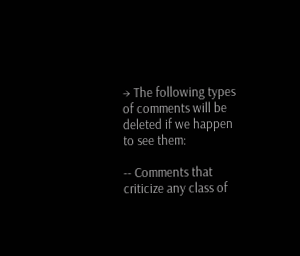→ The following types of comments will be deleted if we happen to see them:

-- Comments that criticize any class of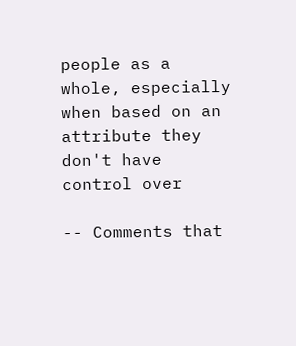people as a whole, especially when based on an attribute they don't have control over

-- Comments that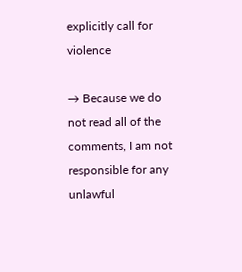explicitly call for violence

→ Because we do not read all of the comments, I am not responsible for any unlawful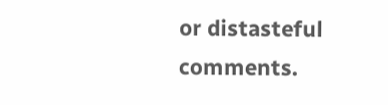or distasteful comments.